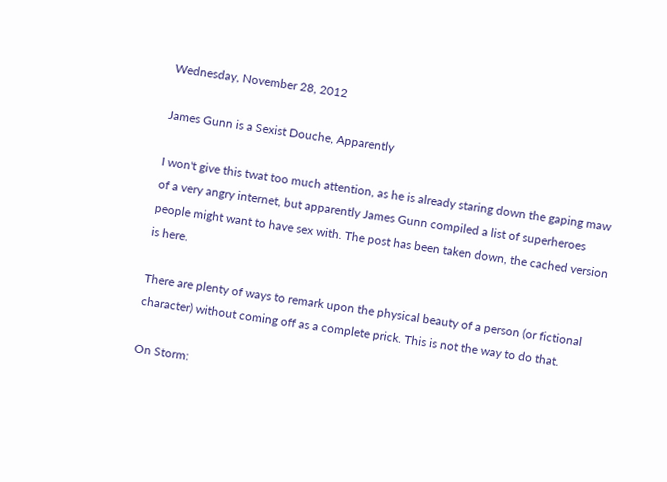Wednesday, November 28, 2012

James Gunn is a Sexist Douche, Apparently

I won't give this twat too much attention, as he is already staring down the gaping maw of a very angry internet, but apparently James Gunn compiled a list of superheroes people might want to have sex with. The post has been taken down, the cached version is here.

There are plenty of ways to remark upon the physical beauty of a person (or fictional character) without coming off as a complete prick. This is not the way to do that.

On Storm: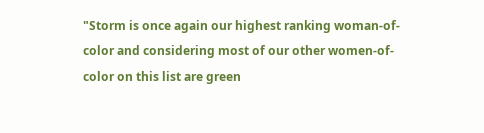"Storm is once again our highest ranking woman-of-color and considering most of our other women-of-color on this list are green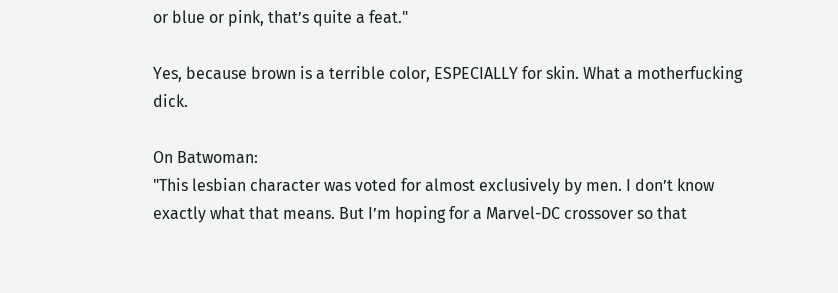or blue or pink, that’s quite a feat."

Yes, because brown is a terrible color, ESPECIALLY for skin. What a motherfucking dick.

On Batwoman:
"This lesbian character was voted for almost exclusively by men. I don’t know exactly what that means. But I’m hoping for a Marvel-DC crossover so that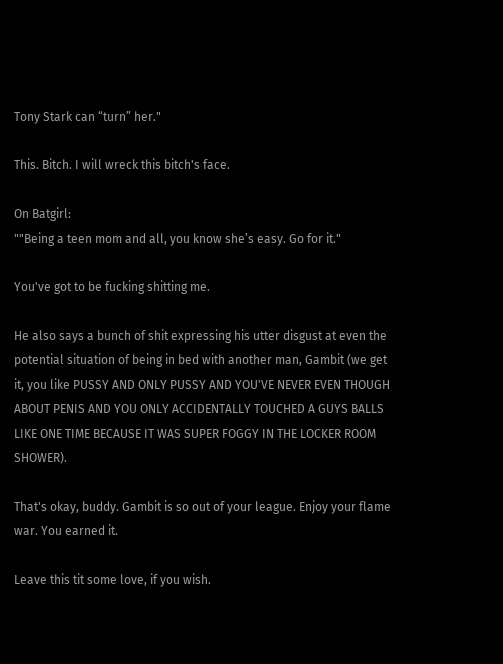Tony Stark can “turn” her."

This. Bitch. I will wreck this bitch's face.

On Batgirl:
""Being a teen mom and all, you know she’s easy. Go for it."

You've got to be fucking shitting me.

He also says a bunch of shit expressing his utter disgust at even the potential situation of being in bed with another man, Gambit (we get it, you like PUSSY AND ONLY PUSSY AND YOU'VE NEVER EVEN THOUGH ABOUT PENIS AND YOU ONLY ACCIDENTALLY TOUCHED A GUYS BALLS LIKE ONE TIME BECAUSE IT WAS SUPER FOGGY IN THE LOCKER ROOM SHOWER).

That's okay, buddy. Gambit is so out of your league. Enjoy your flame war. You earned it.

Leave this tit some love, if you wish.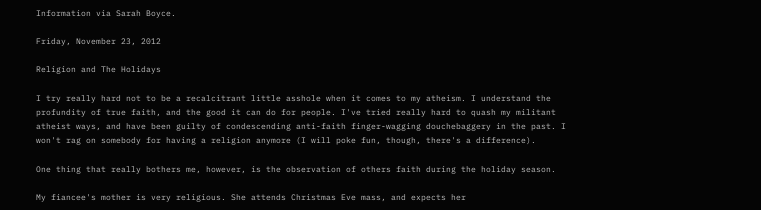Information via Sarah Boyce.

Friday, November 23, 2012

Religion and The Holidays

I try really hard not to be a recalcitrant little asshole when it comes to my atheism. I understand the profundity of true faith, and the good it can do for people. I've tried really hard to quash my militant atheist ways, and have been guilty of condescending anti-faith finger-wagging douchebaggery in the past. I won't rag on somebody for having a religion anymore (I will poke fun, though, there's a difference).

One thing that really bothers me, however, is the observation of others faith during the holiday season.

My fiancee's mother is very religious. She attends Christmas Eve mass, and expects her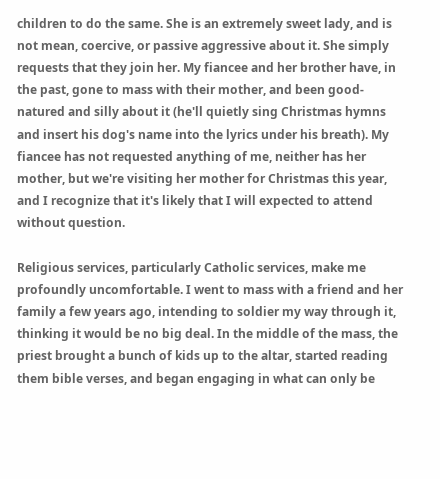children to do the same. She is an extremely sweet lady, and is not mean, coercive, or passive aggressive about it. She simply requests that they join her. My fiancee and her brother have, in the past, gone to mass with their mother, and been good-natured and silly about it (he'll quietly sing Christmas hymns and insert his dog's name into the lyrics under his breath). My fiancee has not requested anything of me, neither has her mother, but we're visiting her mother for Christmas this year, and I recognize that it's likely that I will expected to attend without question.

Religious services, particularly Catholic services, make me profoundly uncomfortable. I went to mass with a friend and her family a few years ago, intending to soldier my way through it, thinking it would be no big deal. In the middle of the mass, the priest brought a bunch of kids up to the altar, started reading them bible verses, and began engaging in what can only be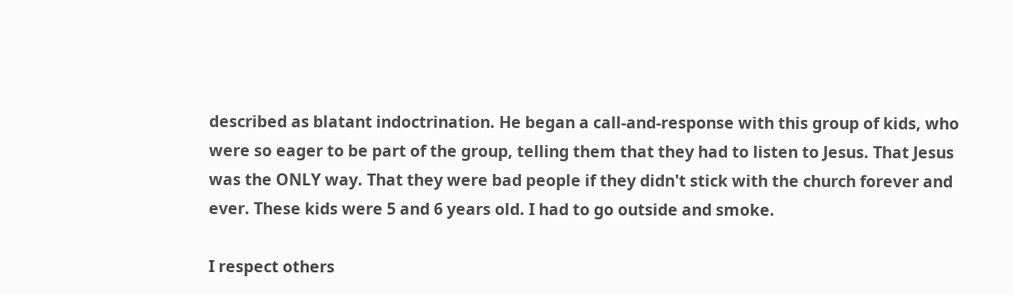described as blatant indoctrination. He began a call-and-response with this group of kids, who were so eager to be part of the group, telling them that they had to listen to Jesus. That Jesus was the ONLY way. That they were bad people if they didn't stick with the church forever and ever. These kids were 5 and 6 years old. I had to go outside and smoke.

I respect others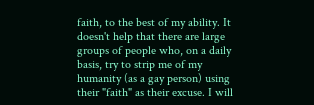faith, to the best of my ability. It doesn't help that there are large groups of people who, on a daily basis, try to strip me of my humanity (as a gay person) using their "faith" as their excuse. I will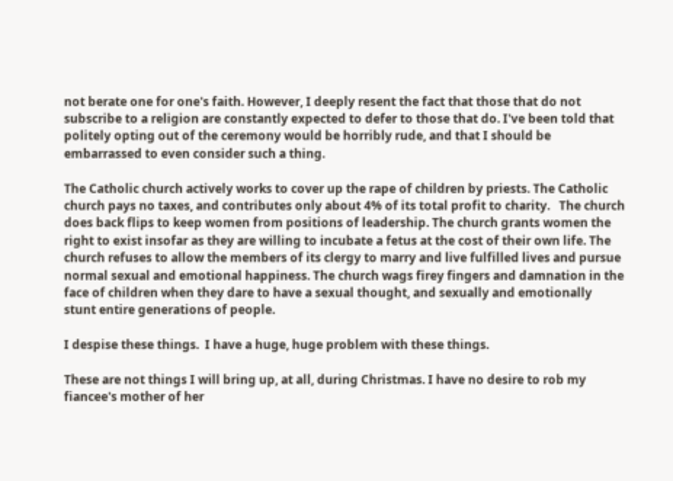not berate one for one's faith. However, I deeply resent the fact that those that do not subscribe to a religion are constantly expected to defer to those that do. I've been told that politely opting out of the ceremony would be horribly rude, and that I should be embarrassed to even consider such a thing.

The Catholic church actively works to cover up the rape of children by priests. The Catholic church pays no taxes, and contributes only about 4% of its total profit to charity.   The church does back flips to keep women from positions of leadership. The church grants women the right to exist insofar as they are willing to incubate a fetus at the cost of their own life. The church refuses to allow the members of its clergy to marry and live fulfilled lives and pursue normal sexual and emotional happiness. The church wags firey fingers and damnation in the face of children when they dare to have a sexual thought, and sexually and emotionally stunt entire generations of people.

I despise these things.  I have a huge, huge problem with these things.

These are not things I will bring up, at all, during Christmas. I have no desire to rob my fiancee's mother of her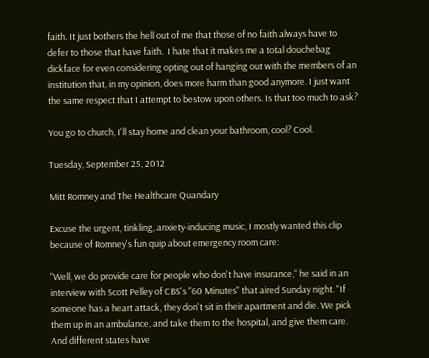faith. It just bothers the hell out of me that those of no faith always have to defer to those that have faith.  I hate that it makes me a total douchebag dickface for even considering opting out of hanging out with the members of an institution that, in my opinion, does more harm than good anymore. I just want the same respect that I attempt to bestow upon others. Is that too much to ask?

You go to church, I'll stay home and clean your bathroom, cool? Cool.

Tuesday, September 25, 2012

Mitt Romney and The Healthcare Quandary

Excuse the urgent, tinkling, anxiety-inducing music, I mostly wanted this clip because of Romney's fun quip about emergency room care:

"Well, we do provide care for people who don't have insurance," he said in an interview with Scott Pelley of CBS's "60 Minutes" that aired Sunday night. "If someone has a heart attack, they don't sit in their apartment and die. We pick them up in an ambulance, and take them to the hospital, and give them care. And different states have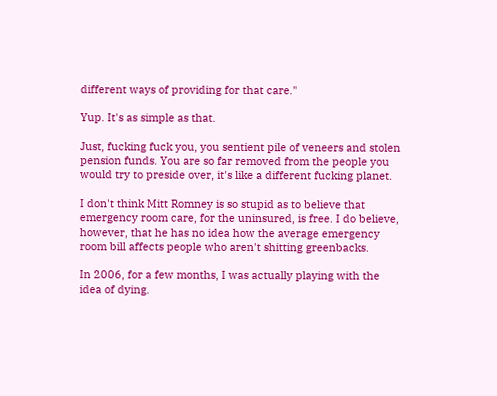different ways of providing for that care."

Yup. It's as simple as that.

Just, fucking fuck you, you sentient pile of veneers and stolen pension funds. You are so far removed from the people you would try to preside over, it's like a different fucking planet.

I don't think Mitt Romney is so stupid as to believe that emergency room care, for the uninsured, is free. I do believe, however, that he has no idea how the average emergency room bill affects people who aren't shitting greenbacks.

In 2006, for a few months, I was actually playing with the idea of dying.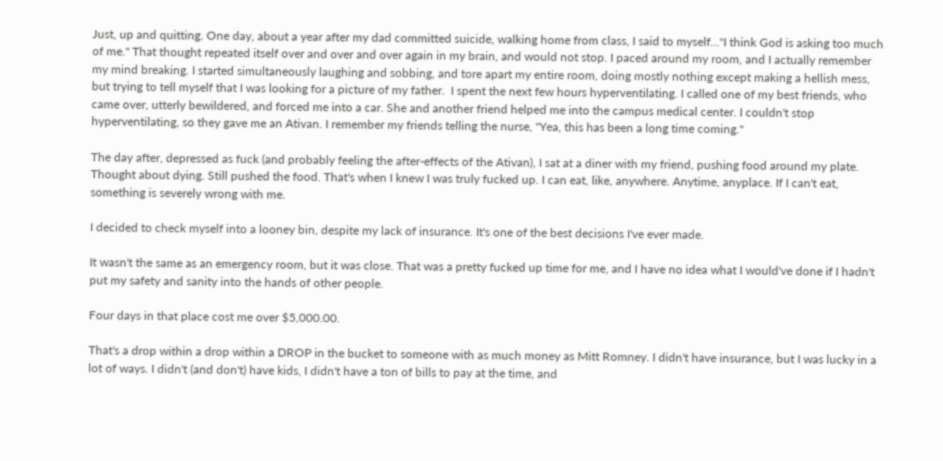Just, up and quitting. One day, about a year after my dad committed suicide, walking home from class, I said to myself..."I think God is asking too much of me." That thought repeated itself over and over and over again in my brain, and would not stop. I paced around my room, and I actually remember my mind breaking. I started simultaneously laughing and sobbing, and tore apart my entire room, doing mostly nothing except making a hellish mess, but trying to tell myself that I was looking for a picture of my father.  I spent the next few hours hyperventilating. I called one of my best friends, who came over, utterly bewildered, and forced me into a car. She and another friend helped me into the campus medical center. I couldn't stop hyperventilating, so they gave me an Ativan. I remember my friends telling the nurse, "Yea, this has been a long time coming."

The day after, depressed as fuck (and probably feeling the after-effects of the Ativan), I sat at a diner with my friend, pushing food around my plate. Thought about dying. Still pushed the food. That's when I knew I was truly fucked up. I can eat, like, anywhere. Anytime, anyplace. If I can't eat, something is severely wrong with me.

I decided to check myself into a looney bin, despite my lack of insurance. It's one of the best decisions I've ever made.

It wasn't the same as an emergency room, but it was close. That was a pretty fucked up time for me, and I have no idea what I would've done if I hadn't put my safety and sanity into the hands of other people.

Four days in that place cost me over $5,000.00.

That's a drop within a drop within a DROP in the bucket to someone with as much money as Mitt Romney. I didn't have insurance, but I was lucky in a lot of ways. I didn't (and don't) have kids, I didn't have a ton of bills to pay at the time, and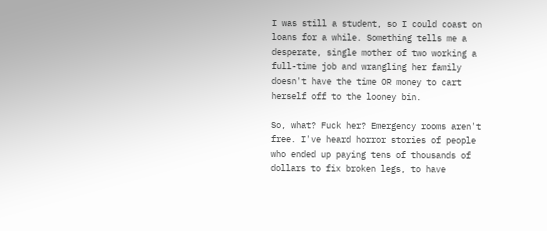I was still a student, so I could coast on loans for a while. Something tells me a desperate, single mother of two working a full-time job and wrangling her family doesn't have the time OR money to cart herself off to the looney bin.

So, what? Fuck her? Emergency rooms aren't free. I've heard horror stories of people who ended up paying tens of thousands of dollars to fix broken legs, to have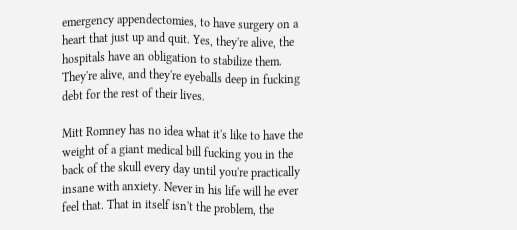emergency appendectomies, to have surgery on a heart that just up and quit. Yes, they're alive, the hospitals have an obligation to stabilize them. They're alive, and they're eyeballs deep in fucking debt for the rest of their lives.

Mitt Romney has no idea what it's like to have the weight of a giant medical bill fucking you in the back of the skull every day until you're practically insane with anxiety. Never in his life will he ever feel that. That in itself isn't the problem, the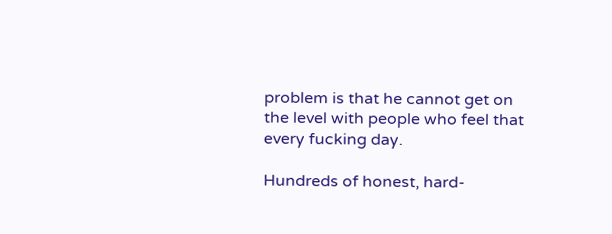problem is that he cannot get on the level with people who feel that every fucking day.

Hundreds of honest, hard-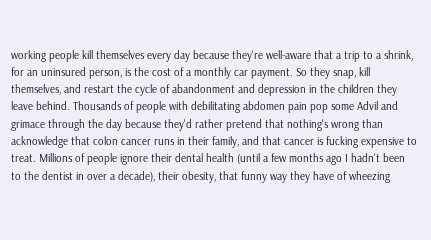working people kill themselves every day because they're well-aware that a trip to a shrink, for an uninsured person, is the cost of a monthly car payment. So they snap, kill themselves, and restart the cycle of abandonment and depression in the children they leave behind. Thousands of people with debilitating abdomen pain pop some Advil and grimace through the day because they'd rather pretend that nothing's wrong than acknowledge that colon cancer runs in their family, and that cancer is fucking expensive to treat. Millions of people ignore their dental health (until a few months ago I hadn't been to the dentist in over a decade), their obesity, that funny way they have of wheezing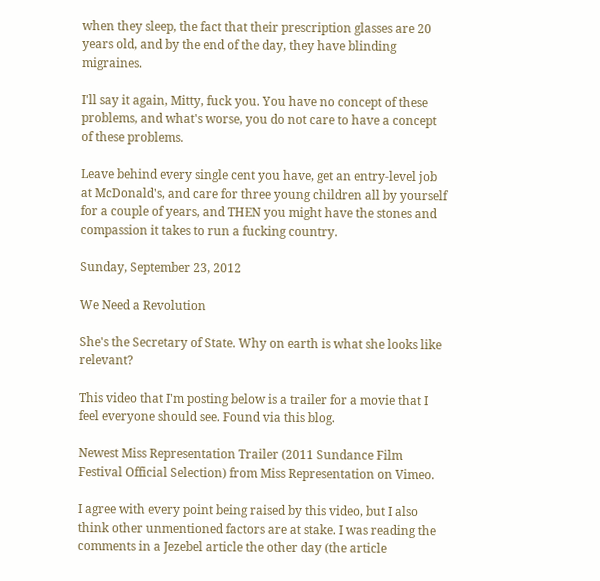when they sleep, the fact that their prescription glasses are 20 years old, and by the end of the day, they have blinding migraines.

I'll say it again, Mitty, fuck you. You have no concept of these problems, and what's worse, you do not care to have a concept of these problems.

Leave behind every single cent you have, get an entry-level job at McDonald's, and care for three young children all by yourself for a couple of years, and THEN you might have the stones and compassion it takes to run a fucking country.

Sunday, September 23, 2012

We Need a Revolution

She's the Secretary of State. Why on earth is what she looks like relevant?

This video that I'm posting below is a trailer for a movie that I feel everyone should see. Found via this blog.

Newest Miss Representation Trailer (2011 Sundance Film Festival Official Selection) from Miss Representation on Vimeo.

I agree with every point being raised by this video, but I also think other unmentioned factors are at stake. I was reading the comments in a Jezebel article the other day (the article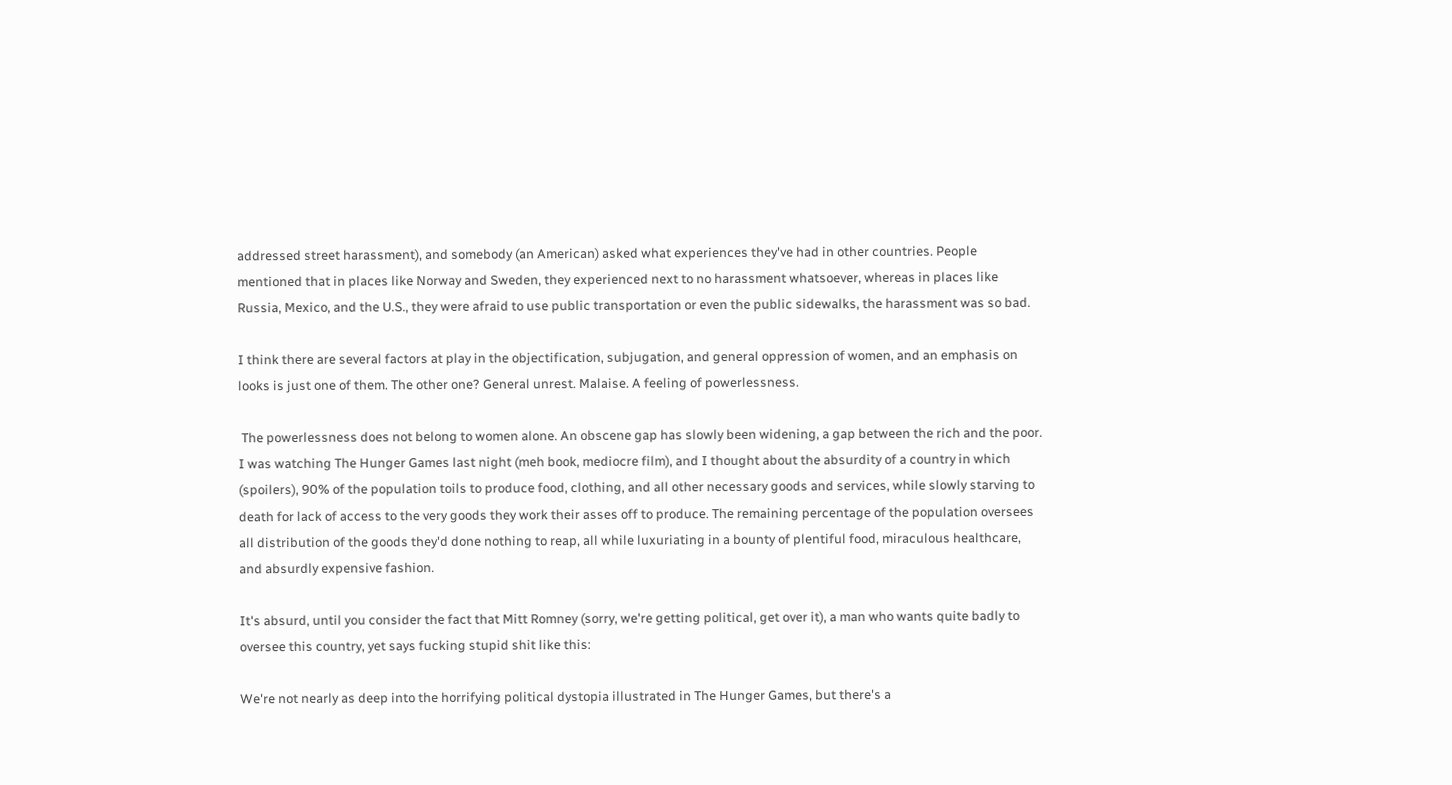addressed street harassment), and somebody (an American) asked what experiences they've had in other countries. People mentioned that in places like Norway and Sweden, they experienced next to no harassment whatsoever, whereas in places like Russia, Mexico, and the U.S., they were afraid to use public transportation or even the public sidewalks, the harassment was so bad.

I think there are several factors at play in the objectification, subjugation, and general oppression of women, and an emphasis on looks is just one of them. The other one? General unrest. Malaise. A feeling of powerlessness.

 The powerlessness does not belong to women alone. An obscene gap has slowly been widening, a gap between the rich and the poor. I was watching The Hunger Games last night (meh book, mediocre film), and I thought about the absurdity of a country in which (spoilers), 90% of the population toils to produce food, clothing, and all other necessary goods and services, while slowly starving to death for lack of access to the very goods they work their asses off to produce. The remaining percentage of the population oversees all distribution of the goods they'd done nothing to reap, all while luxuriating in a bounty of plentiful food, miraculous healthcare, and absurdly expensive fashion.

It's absurd, until you consider the fact that Mitt Romney (sorry, we're getting political, get over it), a man who wants quite badly to oversee this country, yet says fucking stupid shit like this:

We're not nearly as deep into the horrifying political dystopia illustrated in The Hunger Games, but there's a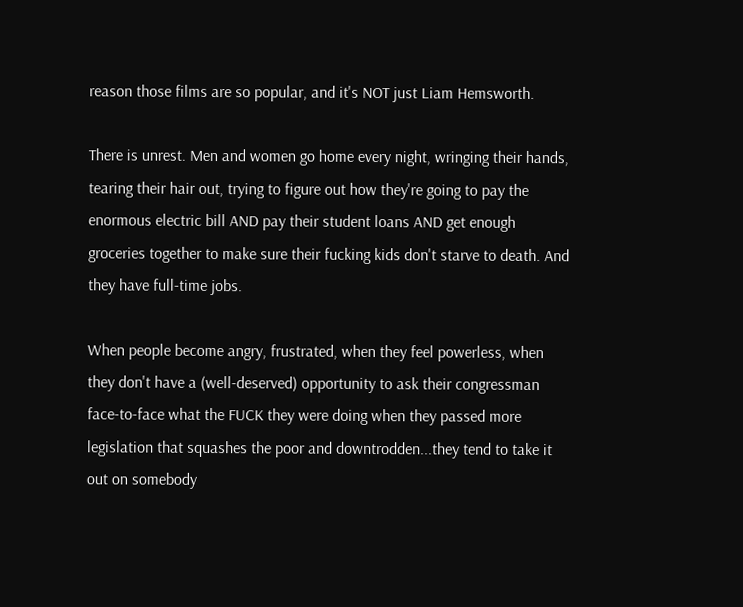reason those films are so popular, and it's NOT just Liam Hemsworth.

There is unrest. Men and women go home every night, wringing their hands, tearing their hair out, trying to figure out how they're going to pay the enormous electric bill AND pay their student loans AND get enough groceries together to make sure their fucking kids don't starve to death. And they have full-time jobs.

When people become angry, frustrated, when they feel powerless, when they don't have a (well-deserved) opportunity to ask their congressman face-to-face what the FUCK they were doing when they passed more legislation that squashes the poor and downtrodden...they tend to take it out on somebody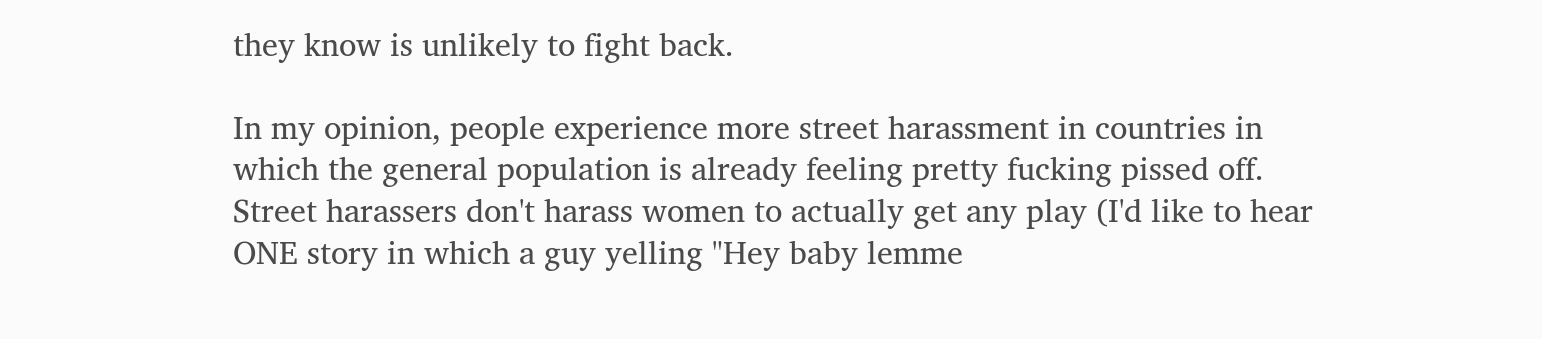they know is unlikely to fight back.

In my opinion, people experience more street harassment in countries in which the general population is already feeling pretty fucking pissed off. Street harassers don't harass women to actually get any play (I'd like to hear ONE story in which a guy yelling "Hey baby lemme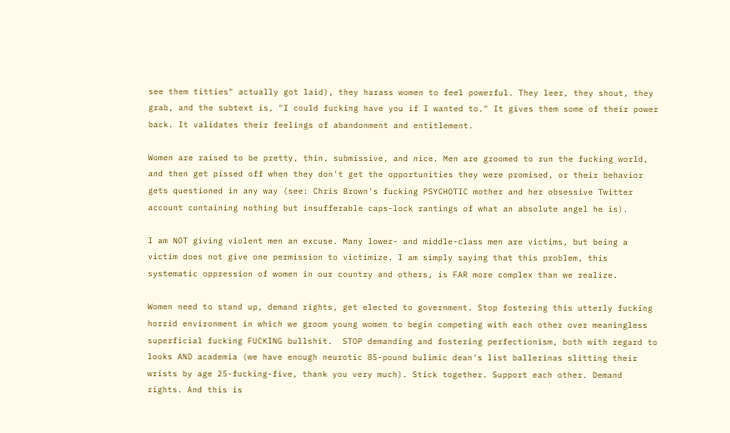see them titties" actually got laid), they harass women to feel powerful. They leer, they shout, they grab, and the subtext is, "I could fucking have you if I wanted to." It gives them some of their power back. It validates their feelings of abandonment and entitlement.

Women are raised to be pretty, thin, submissive, and nice. Men are groomed to run the fucking world, and then get pissed off when they don't get the opportunities they were promised, or their behavior gets questioned in any way (see: Chris Brown's fucking PSYCHOTIC mother and her obsessive Twitter account containing nothing but insufferable caps-lock rantings of what an absolute angel he is).

I am NOT giving violent men an excuse. Many lower- and middle-class men are victims, but being a victim does not give one permission to victimize. I am simply saying that this problem, this systematic oppression of women in our country and others, is FAR more complex than we realize.

Women need to stand up, demand rights, get elected to government. Stop fostering this utterly fucking horrid environment in which we groom young women to begin competing with each other over meaningless superficial fucking FUCKING bullshit.  STOP demanding and fostering perfectionism, both with regard to looks AND academia (we have enough neurotic 85-pound bulimic dean's list ballerinas slitting their wrists by age 25-fucking-five, thank you very much). Stick together. Support each other. Demand rights. And this is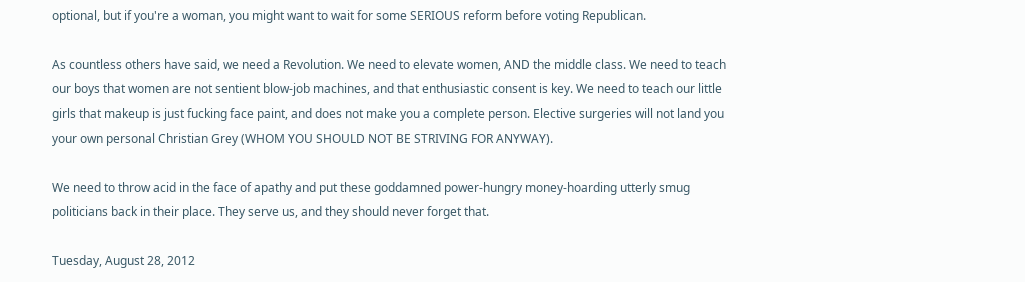optional, but if you're a woman, you might want to wait for some SERIOUS reform before voting Republican.

As countless others have said, we need a Revolution. We need to elevate women, AND the middle class. We need to teach our boys that women are not sentient blow-job machines, and that enthusiastic consent is key. We need to teach our little girls that makeup is just fucking face paint, and does not make you a complete person. Elective surgeries will not land you your own personal Christian Grey (WHOM YOU SHOULD NOT BE STRIVING FOR ANYWAY).

We need to throw acid in the face of apathy and put these goddamned power-hungry money-hoarding utterly smug politicians back in their place. They serve us, and they should never forget that.

Tuesday, August 28, 2012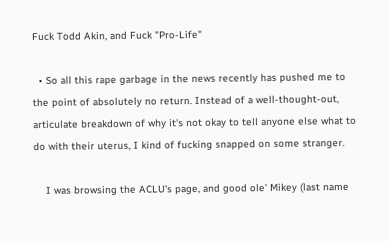Fuck Todd Akin, and Fuck "Pro-Life"

  • So all this rape garbage in the news recently has pushed me to the point of absolutely no return. Instead of a well-thought-out, articulate breakdown of why it's not okay to tell anyone else what to do with their uterus, I kind of fucking snapped on some stranger.

    I was browsing the ACLU's page, and good ole' Mikey (last name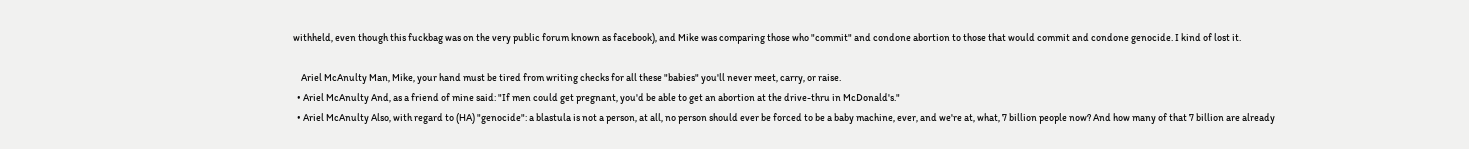withheld, even though this fuckbag was on the very public forum known as facebook), and Mike was comparing those who "commit" and condone abortion to those that would commit and condone genocide. I kind of lost it.

    Ariel McAnulty Man, Mike, your hand must be tired from writing checks for all these "babies" you'll never meet, carry, or raise.
  • Ariel McAnulty And, as a friend of mine said: "If men could get pregnant, you'd be able to get an abortion at the drive-thru in McDonald's."
  • Ariel McAnulty Also, with regard to (HA) "genocide": a blastula is not a person, at all, no person should ever be forced to be a baby machine, ever, and we're at, what, 7 billion people now? And how many of that 7 billion are already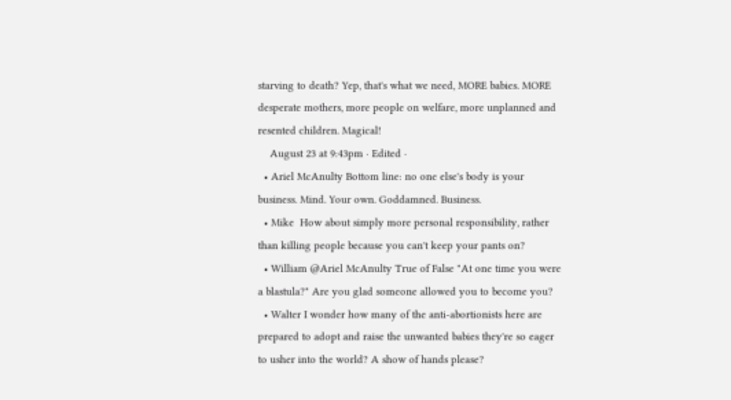starving to death? Yep, that's what we need, MORE babies. MORE desperate mothers, more people on welfare, more unplanned and resented children. Magical!
    August 23 at 9:43pm · Edited ·
  • Ariel McAnulty Bottom line: no one else's body is your business. Mind. Your own. Goddamned. Business.
  • Mike  How about simply more personal responsibility, rather than killing people because you can't keep your pants on?
  • William @Ariel McAnulty True of False "At one time you were a blastula?" Are you glad someone allowed you to become you?
  • Walter I wonder how many of the anti-abortionists here are prepared to adopt and raise the unwanted babies they're so eager to usher into the world? A show of hands please?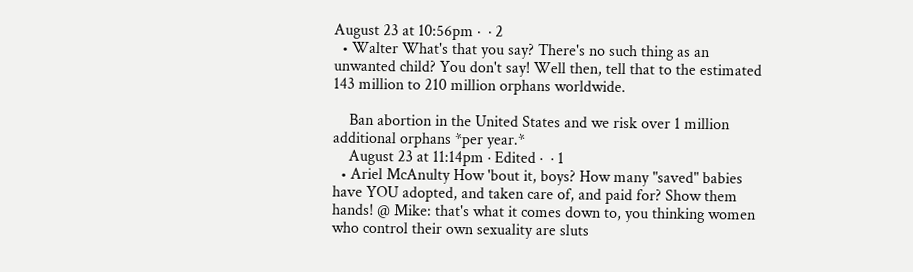August 23 at 10:56pm ·  · 2
  • Walter What's that you say? There's no such thing as an unwanted child? You don't say! Well then, tell that to the estimated 143 million to 210 million orphans worldwide.

    Ban abortion in the United States and we risk over 1 million additional orphans *per year.*
    August 23 at 11:14pm · Edited ·  · 1
  • Ariel McAnulty How 'bout it, boys? How many "saved" babies have YOU adopted, and taken care of, and paid for? Show them hands! @ Mike: that's what it comes down to, you thinking women who control their own sexuality are sluts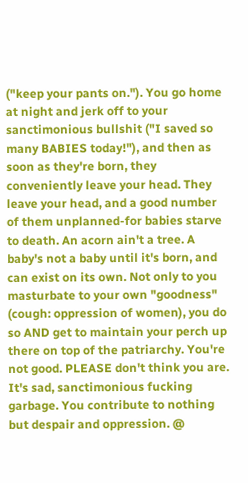("keep your pants on."). You go home at night and jerk off to your sanctimonious bullshit ("I saved so many BABIES today!"), and then as soon as they're born, they conveniently leave your head. They leave your head, and a good number of them unplanned-for babies starve to death. An acorn ain't a tree. A baby's not a baby until it's born, and can exist on its own. Not only to you masturbate to your own "goodness" (cough: oppression of women), you do so AND get to maintain your perch up there on top of the patriarchy. You're not good. PLEASE don't think you are. It's sad, sanctimonious fucking garbage. You contribute to nothing but despair and oppression. @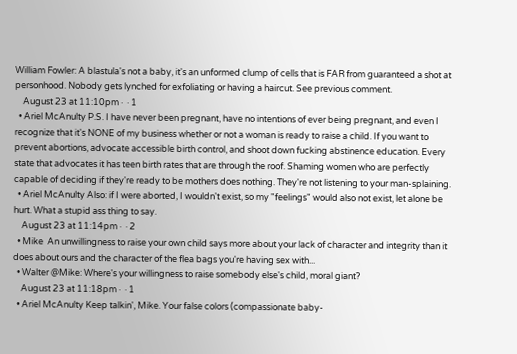William Fowler: A blastula's not a baby, it's an unformed clump of cells that is FAR from guaranteed a shot at personhood. Nobody gets lynched for exfoliating or having a haircut. See previous comment.
    August 23 at 11:10pm ·  · 1
  • Ariel McAnulty P.S. I have never been pregnant, have no intentions of ever being pregnant, and even I recognize that it's NONE of my business whether or not a woman is ready to raise a child. If you want to prevent abortions, advocate accessible birth control, and shoot down fucking abstinence education. Every state that advocates it has teen birth rates that are through the roof. Shaming women who are perfectly capable of deciding if they're ready to be mothers does nothing. They're not listening to your man-splaining.
  • Ariel McAnulty Also: if I were aborted, I wouldn't exist, so my "feelings" would also not exist, let alone be hurt. What a stupid ass thing to say.
    August 23 at 11:14pm ·  · 2
  • Mike  An unwillingness to raise your own child says more about your lack of character and integrity than it does about ours and the character of the flea bags you're having sex with...
  • Walter @Mike: Where's your willingness to raise somebody else's child, moral giant?
    August 23 at 11:18pm ·  · 1
  • Ariel McAnulty Keep talkin', Mike. Your false colors (compassionate baby-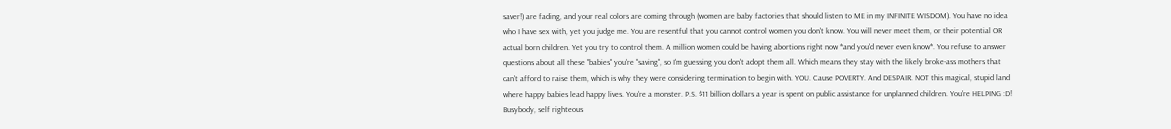saver!) are fading, and your real colors are coming through (women are baby factories that should listen to ME in my INFINITE WISDOM). You have no idea who I have sex with, yet you judge me. You are resentful that you cannot control women you don't know. You will never meet them, or their potential OR actual born children. Yet you try to control them. A million women could be having abortions right now *and you'd never even know*. You refuse to answer questions about all these "babies" you're "saving", so I'm guessing you don't adopt them all. Which means they stay with the likely broke-ass mothers that can't afford to raise them, which is why they were considering termination to begin with. YOU. Cause POVERTY. And DESPAIR. NOT this magical, stupid land where happy babies lead happy lives. You're a monster. P.S. $11 billion dollars a year is spent on public assistance for unplanned children. You're HELPING :D! Busybody, self righteous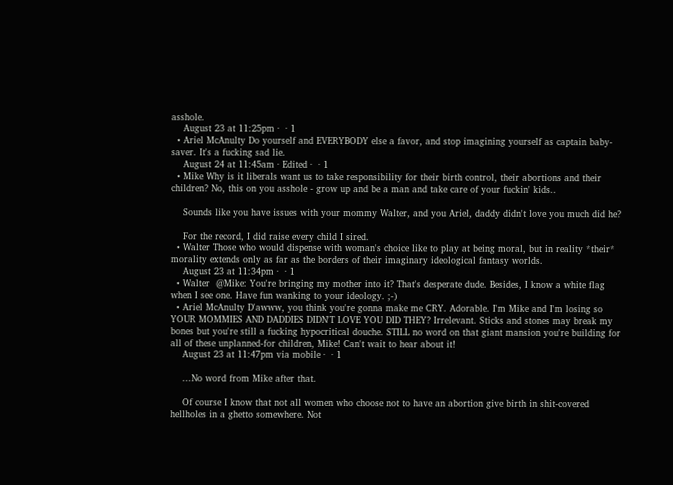asshole.
    August 23 at 11:25pm ·  · 1
  • Ariel McAnulty Do yourself and EVERYBODY else a favor, and stop imagining yourself as captain baby-saver. It's a fucking sad lie.
    August 24 at 11:45am · Edited ·  · 1
  • Mike Why is it liberals want us to take responsibility for their birth control, their abortions and their children? No, this on you asshole - grow up and be a man and take care of your fuckin' kids..

    Sounds like you have issues with your mommy Walter, and you Ariel, daddy didn't love you much did he?

    For the record, I did raise every child I sired.
  • Walter Those who would dispense with woman's choice like to play at being moral, but in reality *their* morality extends only as far as the borders of their imaginary ideological fantasy worlds.
    August 23 at 11:34pm ·  · 1
  • Walter  @Mike: You're bringing my mother into it? That's desperate dude. Besides, I know a white flag when I see one. Have fun wanking to your ideology. ;-)
  • Ariel McAnulty D'awww, you think you're gonna make me CRY. Adorable. I'm Mike and I'm losing so YOUR MOMMIES AND DADDIES DIDN'T LOVE YOU DID THEY? Irrelevant. Sticks and stones may break my bones but you're still a fucking hypocritical douche. STILL no word on that giant mansion you're building for all of these unplanned-for children, Mike! Can't wait to hear about it!
    August 23 at 11:47pm via mobile ·  · 1

    ...No word from Mike after that.

    Of course I know that not all women who choose not to have an abortion give birth in shit-covered hellholes in a ghetto somewhere. Not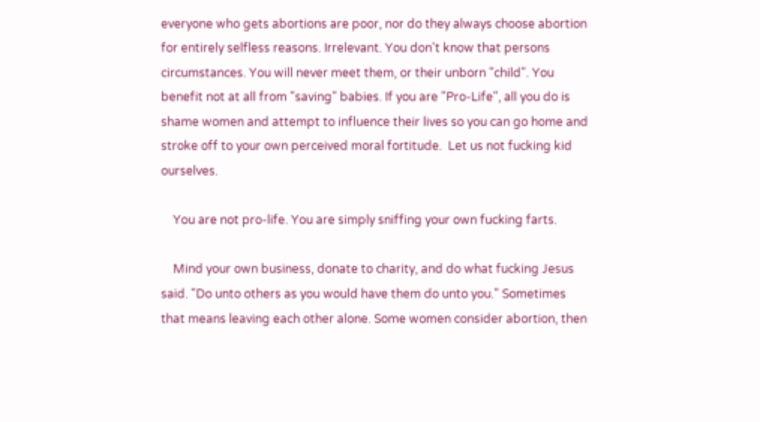everyone who gets abortions are poor, nor do they always choose abortion for entirely selfless reasons. Irrelevant. You don't know that persons circumstances. You will never meet them, or their unborn "child". You benefit not at all from "saving" babies. If you are "Pro-Life", all you do is shame women and attempt to influence their lives so you can go home and stroke off to your own perceived moral fortitude.  Let us not fucking kid ourselves.

    You are not pro-life. You are simply sniffing your own fucking farts.

    Mind your own business, donate to charity, and do what fucking Jesus said. "Do unto others as you would have them do unto you." Sometimes that means leaving each other alone. Some women consider abortion, then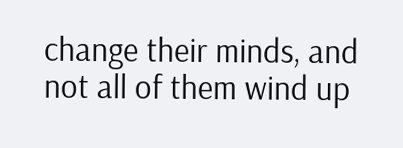change their minds, and not all of them wind up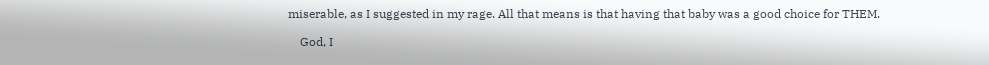miserable, as I suggested in my rage. All that means is that having that baby was a good choice for THEM.

    God, I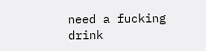need a fucking drink